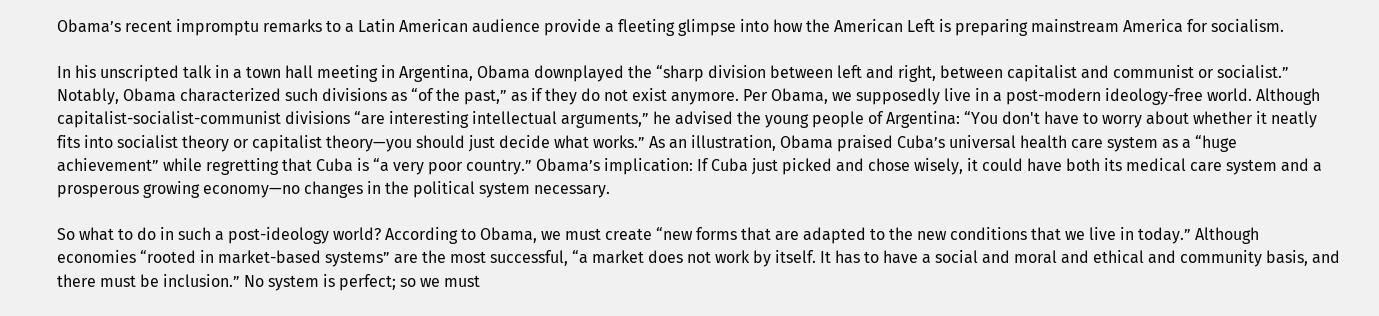Obama’s recent impromptu remarks to a Latin American audience provide a fleeting glimpse into how the American Left is preparing mainstream America for socialism.

In his unscripted talk in a town hall meeting in Argentina, Obama downplayed the “sharp division between left and right, between capitalist and communist or socialist.” Notably, Obama characterized such divisions as “of the past,” as if they do not exist anymore. Per Obama, we supposedly live in a post-modern ideology-free world. Although capitalist-socialist-communist divisions “are interesting intellectual arguments,” he advised the young people of Argentina: “You don't have to worry about whether it neatly fits into socialist theory or capitalist theory—you should just decide what works.” As an illustration, Obama praised Cuba’s universal health care system as a “huge achievement” while regretting that Cuba is “a very poor country.” Obama’s implication: If Cuba just picked and chose wisely, it could have both its medical care system and a prosperous growing economy—no changes in the political system necessary.

So what to do in such a post-ideology world? According to Obama, we must create “new forms that are adapted to the new conditions that we live in today.” Although economies “rooted in market-based systems” are the most successful, “a market does not work by itself. It has to have a social and moral and ethical and community basis, and there must be inclusion.” No system is perfect; so we must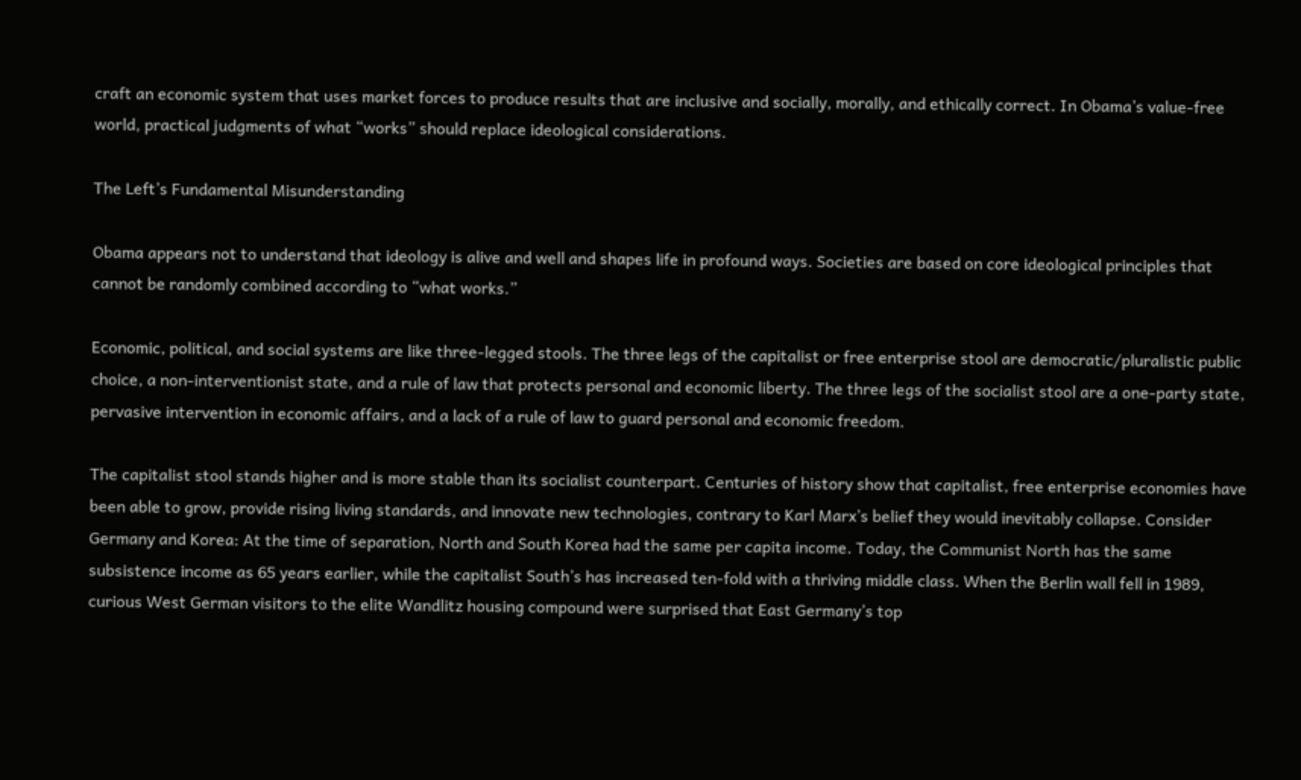craft an economic system that uses market forces to produce results that are inclusive and socially, morally, and ethically correct. In Obama’s value-free world, practical judgments of what “works” should replace ideological considerations.

The Left’s Fundamental Misunderstanding

Obama appears not to understand that ideology is alive and well and shapes life in profound ways. Societies are based on core ideological principles that cannot be randomly combined according to “what works.”

Economic, political, and social systems are like three-legged stools. The three legs of the capitalist or free enterprise stool are democratic/pluralistic public choice, a non-interventionist state, and a rule of law that protects personal and economic liberty. The three legs of the socialist stool are a one-party state, pervasive intervention in economic affairs, and a lack of a rule of law to guard personal and economic freedom.

The capitalist stool stands higher and is more stable than its socialist counterpart. Centuries of history show that capitalist, free enterprise economies have been able to grow, provide rising living standards, and innovate new technologies, contrary to Karl Marx’s belief they would inevitably collapse. Consider Germany and Korea: At the time of separation, North and South Korea had the same per capita income. Today, the Communist North has the same subsistence income as 65 years earlier, while the capitalist South’s has increased ten-fold with a thriving middle class. When the Berlin wall fell in 1989, curious West German visitors to the elite Wandlitz housing compound were surprised that East Germany’s top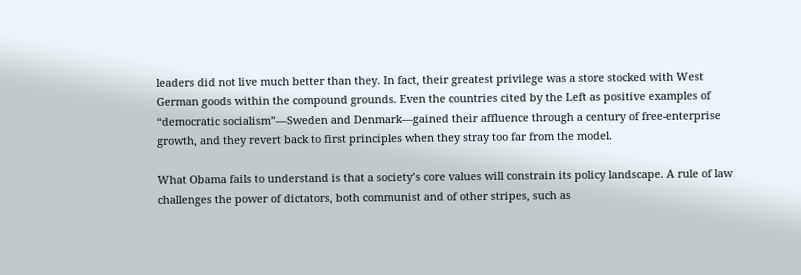leaders did not live much better than they. In fact, their greatest privilege was a store stocked with West German goods within the compound grounds. Even the countries cited by the Left as positive examples of “democratic socialism”—Sweden and Denmark—gained their affluence through a century of free-enterprise growth, and they revert back to first principles when they stray too far from the model.

What Obama fails to understand is that a society’s core values will constrain its policy landscape. A rule of law challenges the power of dictators, both communist and of other stripes, such as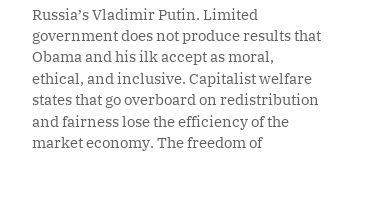Russia’s Vladimir Putin. Limited government does not produce results that Obama and his ilk accept as moral, ethical, and inclusive. Capitalist welfare states that go overboard on redistribution and fairness lose the efficiency of the market economy. The freedom of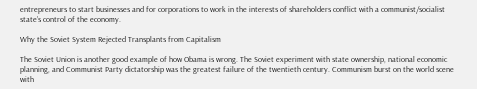entrepreneurs to start businesses and for corporations to work in the interests of shareholders conflict with a communist/socialist state’s control of the economy.

Why the Soviet System Rejected Transplants from Capitalism

The Soviet Union is another good example of how Obama is wrong. The Soviet experiment with state ownership, national economic planning, and Communist Party dictatorship was the greatest failure of the twentieth century. Communism burst on the world scene with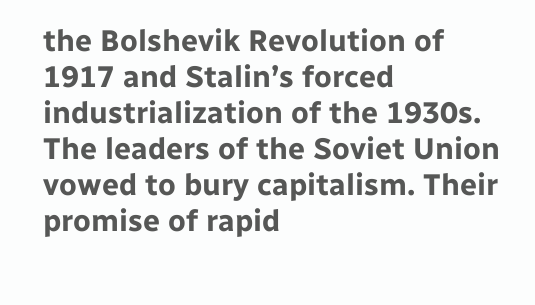the Bolshevik Revolution of 1917 and Stalin’s forced industrialization of the 1930s. The leaders of the Soviet Union vowed to bury capitalism. Their promise of rapid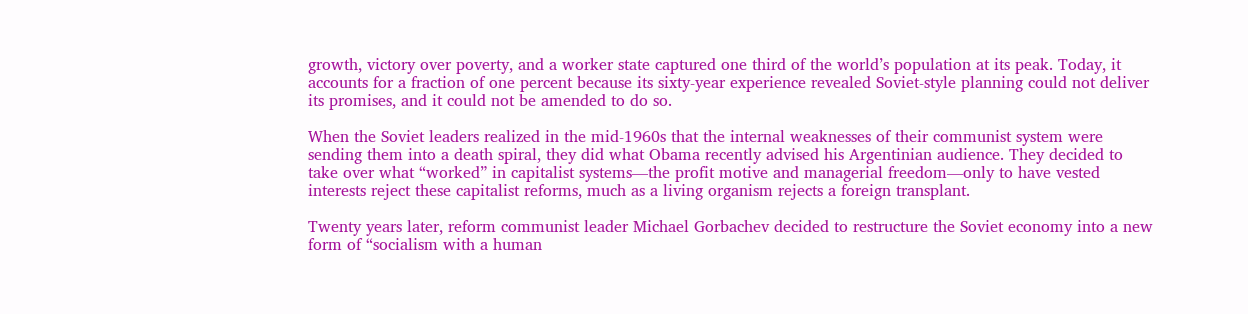growth, victory over poverty, and a worker state captured one third of the world’s population at its peak. Today, it accounts for a fraction of one percent because its sixty-year experience revealed Soviet-style planning could not deliver its promises, and it could not be amended to do so.

When the Soviet leaders realized in the mid-1960s that the internal weaknesses of their communist system were sending them into a death spiral, they did what Obama recently advised his Argentinian audience. They decided to take over what “worked” in capitalist systems—the profit motive and managerial freedom—only to have vested interests reject these capitalist reforms, much as a living organism rejects a foreign transplant.

Twenty years later, reform communist leader Michael Gorbachev decided to restructure the Soviet economy into a new form of “socialism with a human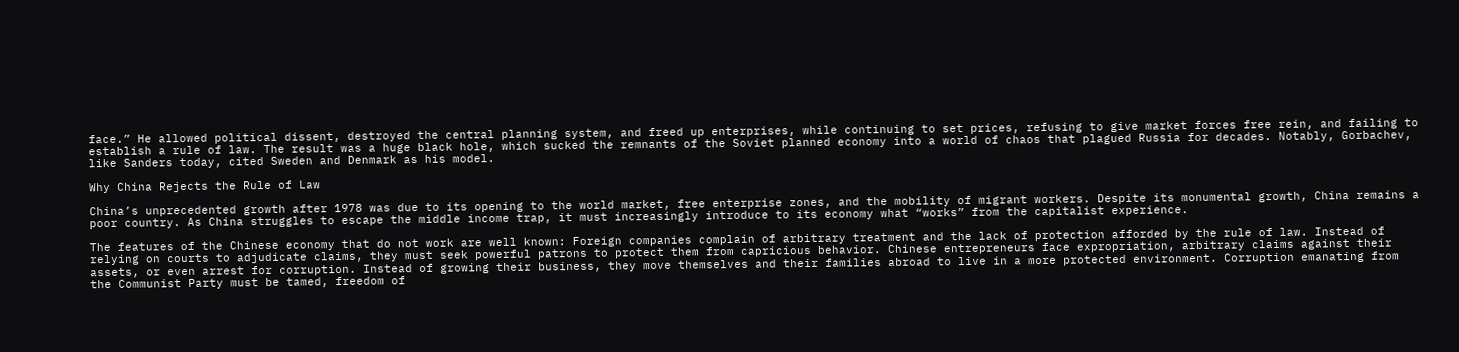face.” He allowed political dissent, destroyed the central planning system, and freed up enterprises, while continuing to set prices, refusing to give market forces free rein, and failing to establish a rule of law. The result was a huge black hole, which sucked the remnants of the Soviet planned economy into a world of chaos that plagued Russia for decades. Notably, Gorbachev, like Sanders today, cited Sweden and Denmark as his model.

Why China Rejects the Rule of Law

China’s unprecedented growth after 1978 was due to its opening to the world market, free enterprise zones, and the mobility of migrant workers. Despite its monumental growth, China remains a poor country. As China struggles to escape the middle income trap, it must increasingly introduce to its economy what “works” from the capitalist experience.

The features of the Chinese economy that do not work are well known: Foreign companies complain of arbitrary treatment and the lack of protection afforded by the rule of law. Instead of relying on courts to adjudicate claims, they must seek powerful patrons to protect them from capricious behavior. Chinese entrepreneurs face expropriation, arbitrary claims against their assets, or even arrest for corruption. Instead of growing their business, they move themselves and their families abroad to live in a more protected environment. Corruption emanating from the Communist Party must be tamed, freedom of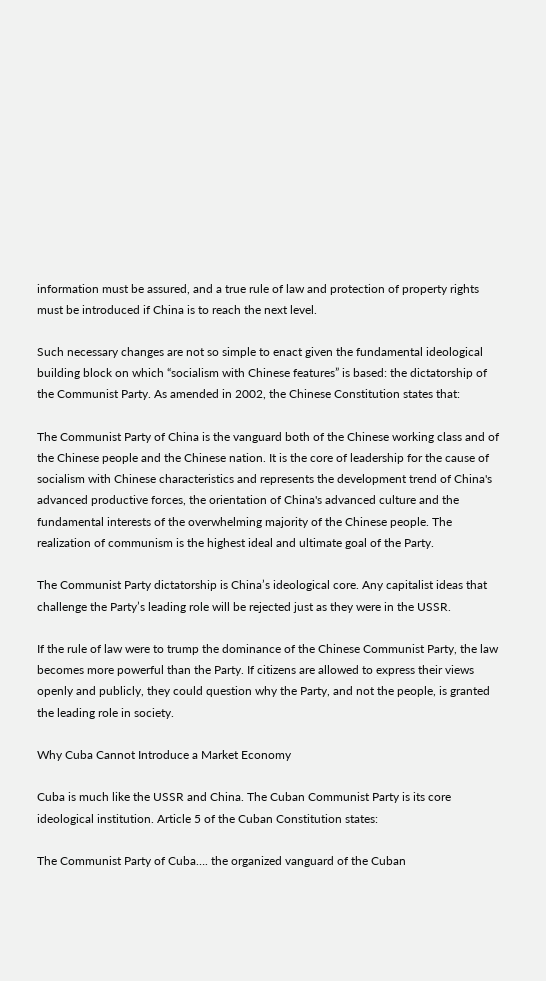information must be assured, and a true rule of law and protection of property rights must be introduced if China is to reach the next level.

Such necessary changes are not so simple to enact given the fundamental ideological building block on which “socialism with Chinese features” is based: the dictatorship of the Communist Party. As amended in 2002, the Chinese Constitution states that:

The Communist Party of China is the vanguard both of the Chinese working class and of the Chinese people and the Chinese nation. It is the core of leadership for the cause of socialism with Chinese characteristics and represents the development trend of China's advanced productive forces, the orientation of China's advanced culture and the fundamental interests of the overwhelming majority of the Chinese people. The realization of communism is the highest ideal and ultimate goal of the Party.

The Communist Party dictatorship is China’s ideological core. Any capitalist ideas that challenge the Party’s leading role will be rejected just as they were in the USSR.

If the rule of law were to trump the dominance of the Chinese Communist Party, the law becomes more powerful than the Party. If citizens are allowed to express their views openly and publicly, they could question why the Party, and not the people, is granted the leading role in society.

Why Cuba Cannot Introduce a Market Economy

Cuba is much like the USSR and China. The Cuban Communist Party is its core ideological institution. Article 5 of the Cuban Constitution states:

The Communist Party of Cuba…. the organized vanguard of the Cuban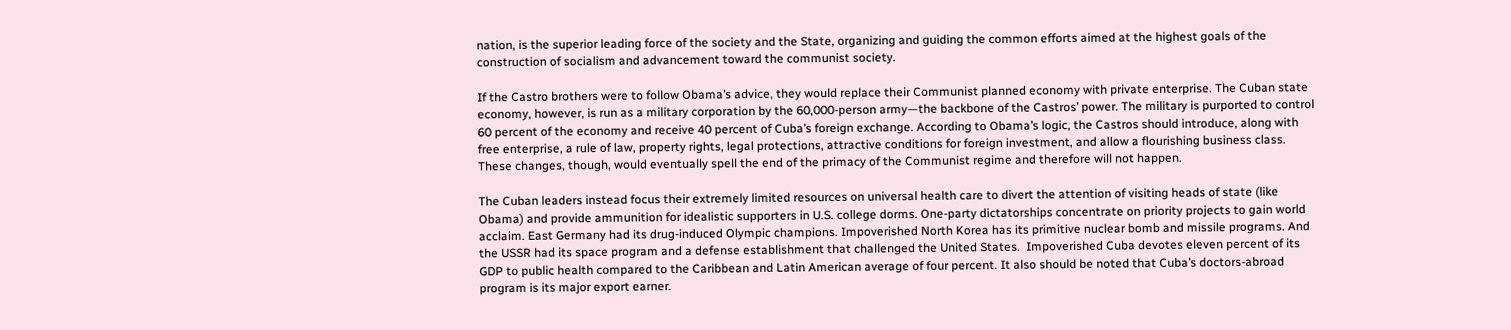nation, is the superior leading force of the society and the State, organizing and guiding the common efforts aimed at the highest goals of the construction of socialism and advancement toward the communist society.

If the Castro brothers were to follow Obama’s advice, they would replace their Communist planned economy with private enterprise. The Cuban state economy, however, is run as a military corporation by the 60,000-person army—the backbone of the Castros’ power. The military is purported to control 60 percent of the economy and receive 40 percent of Cuba’s foreign exchange. According to Obama’s logic, the Castros should introduce, along with free enterprise, a rule of law, property rights, legal protections, attractive conditions for foreign investment, and allow a flourishing business class. These changes, though, would eventually spell the end of the primacy of the Communist regime and therefore will not happen.

The Cuban leaders instead focus their extremely limited resources on universal health care to divert the attention of visiting heads of state (like Obama) and provide ammunition for idealistic supporters in U.S. college dorms. One-party dictatorships concentrate on priority projects to gain world acclaim. East Germany had its drug-induced Olympic champions. Impoverished North Korea has its primitive nuclear bomb and missile programs. And the USSR had its space program and a defense establishment that challenged the United States.  Impoverished Cuba devotes eleven percent of its GDP to public health compared to the Caribbean and Latin American average of four percent. It also should be noted that Cuba’s doctors-abroad program is its major export earner.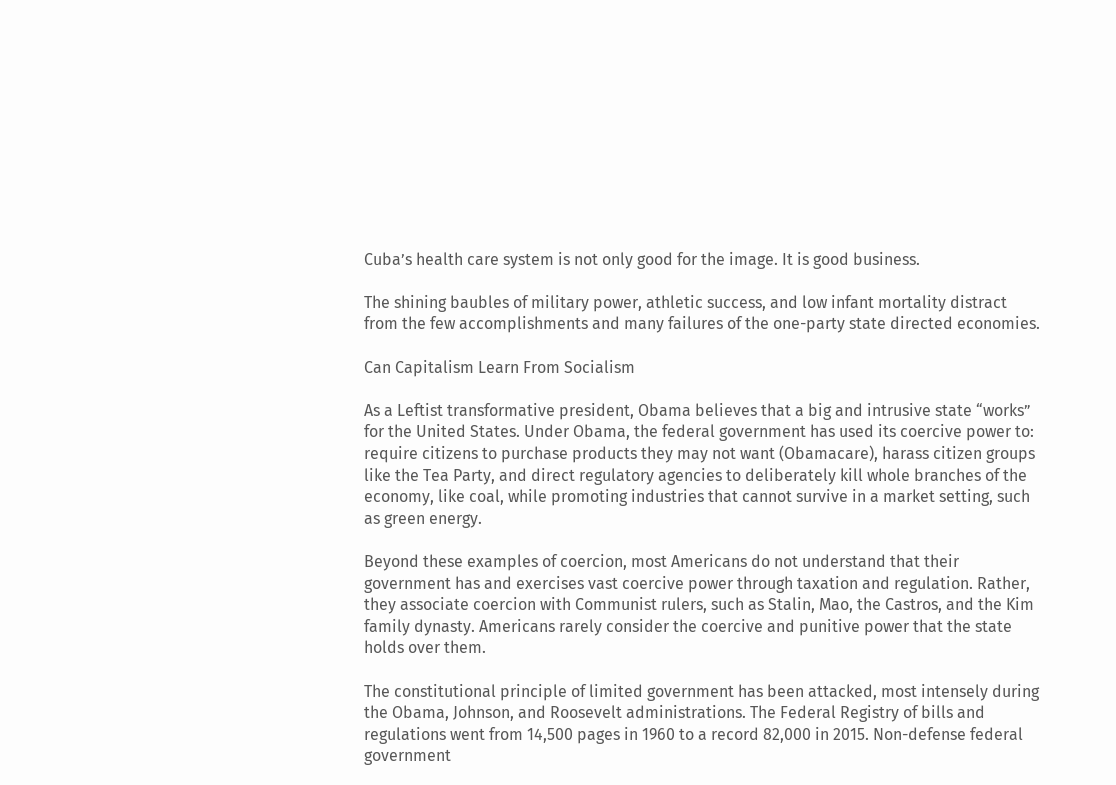Cuba’s health care system is not only good for the image. It is good business.

The shining baubles of military power, athletic success, and low infant mortality distract from the few accomplishments and many failures of the one-party state directed economies.

Can Capitalism Learn From Socialism

As a Leftist transformative president, Obama believes that a big and intrusive state “works” for the United States. Under Obama, the federal government has used its coercive power to: require citizens to purchase products they may not want (Obamacare), harass citizen groups like the Tea Party, and direct regulatory agencies to deliberately kill whole branches of the economy, like coal, while promoting industries that cannot survive in a market setting, such as green energy.

Beyond these examples of coercion, most Americans do not understand that their government has and exercises vast coercive power through taxation and regulation. Rather, they associate coercion with Communist rulers, such as Stalin, Mao, the Castros, and the Kim family dynasty. Americans rarely consider the coercive and punitive power that the state holds over them.

The constitutional principle of limited government has been attacked, most intensely during the Obama, Johnson, and Roosevelt administrations. The Federal Registry of bills and regulations went from 14,500 pages in 1960 to a record 82,000 in 2015. Non-defense federal government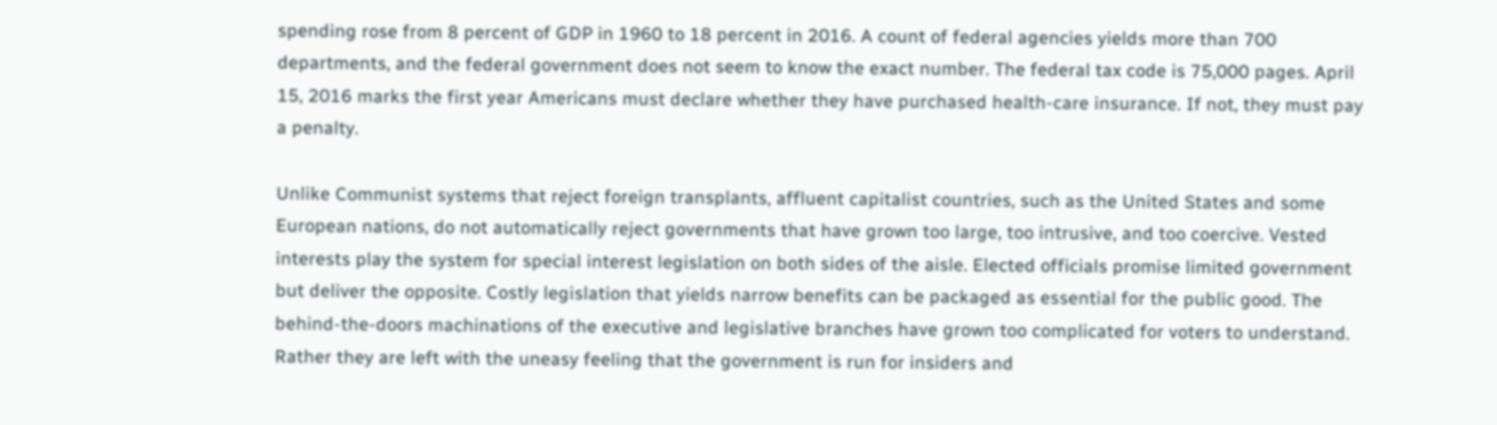spending rose from 8 percent of GDP in 1960 to 18 percent in 2016. A count of federal agencies yields more than 700 departments, and the federal government does not seem to know the exact number. The federal tax code is 75,000 pages. April 15, 2016 marks the first year Americans must declare whether they have purchased health-care insurance. If not, they must pay a penalty.

Unlike Communist systems that reject foreign transplants, affluent capitalist countries, such as the United States and some European nations, do not automatically reject governments that have grown too large, too intrusive, and too coercive. Vested interests play the system for special interest legislation on both sides of the aisle. Elected officials promise limited government but deliver the opposite. Costly legislation that yields narrow benefits can be packaged as essential for the public good. The behind-the-doors machinations of the executive and legislative branches have grown too complicated for voters to understand. Rather they are left with the uneasy feeling that the government is run for insiders and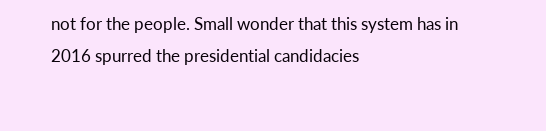not for the people. Small wonder that this system has in 2016 spurred the presidential candidacies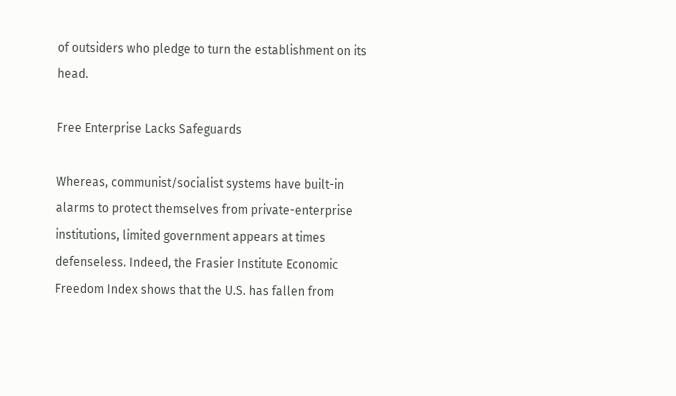of outsiders who pledge to turn the establishment on its head.

Free Enterprise Lacks Safeguards

Whereas, communist/socialist systems have built-in alarms to protect themselves from private-enterprise institutions, limited government appears at times defenseless. Indeed, the Frasier Institute Economic Freedom Index shows that the U.S. has fallen from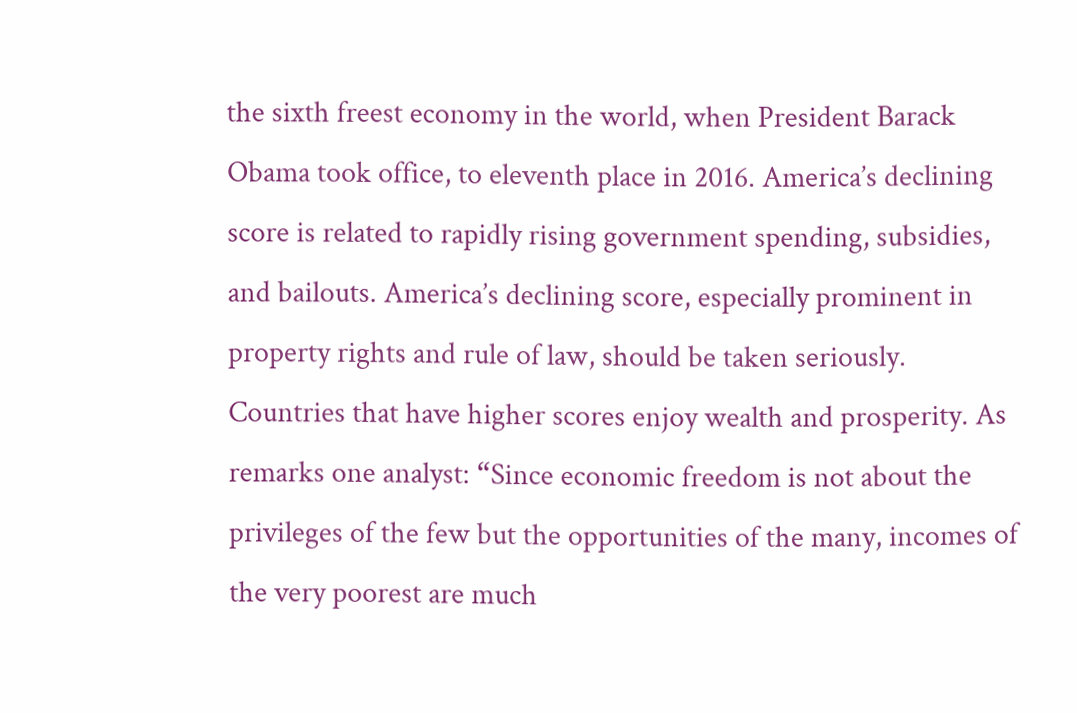the sixth freest economy in the world, when President Barack Obama took office, to eleventh place in 2016. America’s declining score is related to rapidly rising government spending, subsidies, and bailouts. America’s declining score, especially prominent in property rights and rule of law, should be taken seriously. Countries that have higher scores enjoy wealth and prosperity. As remarks one analyst: “Since economic freedom is not about the privileges of the few but the opportunities of the many, incomes of the very poorest are much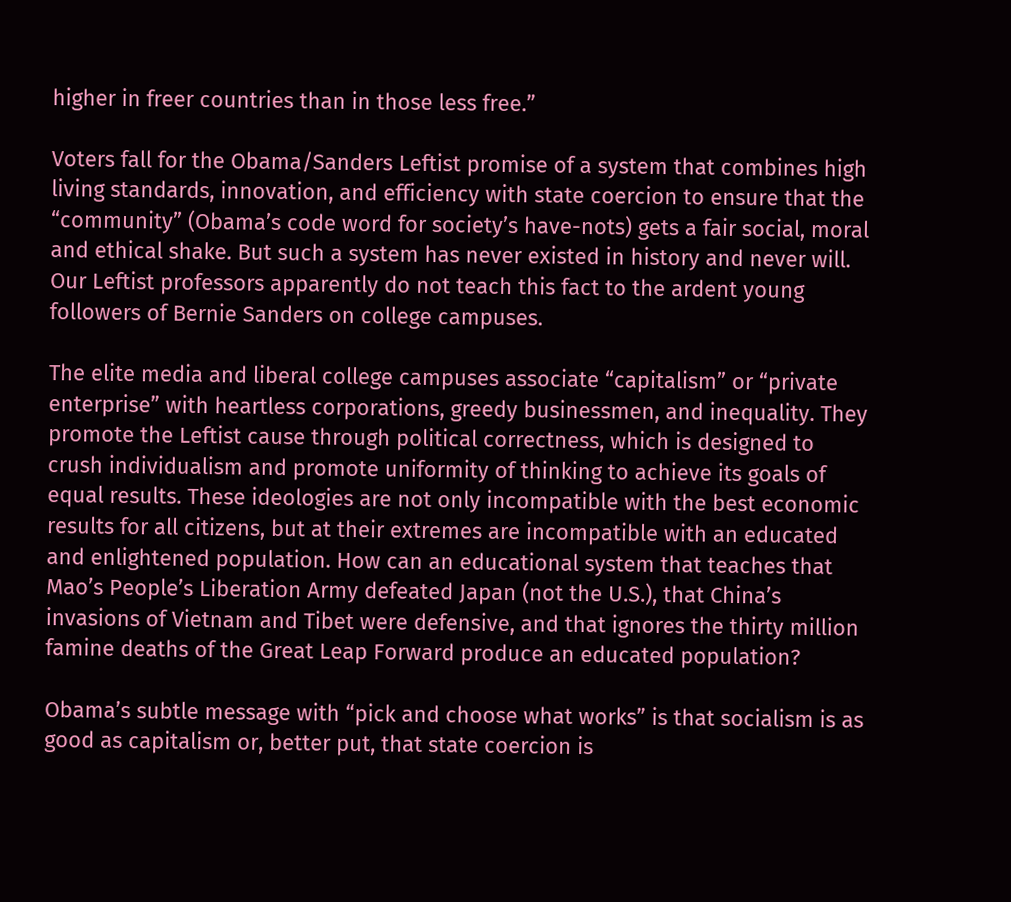higher in freer countries than in those less free.”

Voters fall for the Obama/Sanders Leftist promise of a system that combines high living standards, innovation, and efficiency with state coercion to ensure that the “community” (Obama’s code word for society’s have-nots) gets a fair social, moral and ethical shake. But such a system has never existed in history and never will. Our Leftist professors apparently do not teach this fact to the ardent young followers of Bernie Sanders on college campuses.

The elite media and liberal college campuses associate “capitalism” or “private enterprise” with heartless corporations, greedy businessmen, and inequality. They promote the Leftist cause through political correctness, which is designed to crush individualism and promote uniformity of thinking to achieve its goals of equal results. These ideologies are not only incompatible with the best economic results for all citizens, but at their extremes are incompatible with an educated and enlightened population. How can an educational system that teaches that Mao’s People’s Liberation Army defeated Japan (not the U.S.), that China’s invasions of Vietnam and Tibet were defensive, and that ignores the thirty million famine deaths of the Great Leap Forward produce an educated population?

Obama’s subtle message with “pick and choose what works” is that socialism is as good as capitalism or, better put, that state coercion is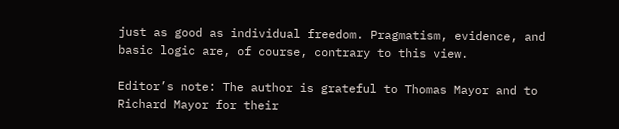just as good as individual freedom. Pragmatism, evidence, and basic logic are, of course, contrary to this view.

Editor’s note: The author is grateful to Thomas Mayor and to Richard Mayor for their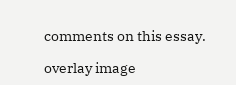comments on this essay.

overlay image